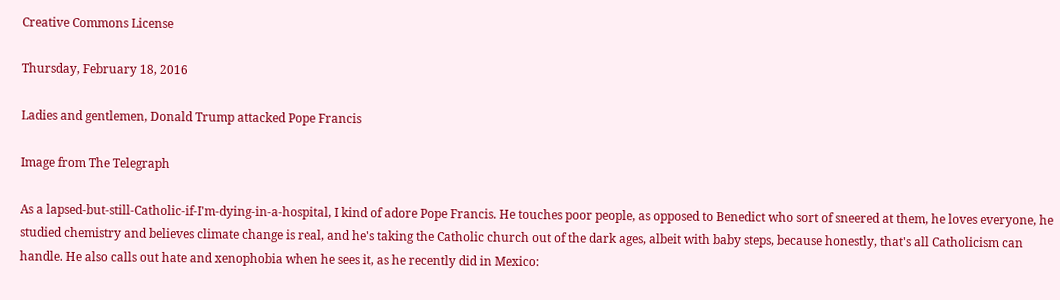Creative Commons License

Thursday, February 18, 2016

Ladies and gentlemen, Donald Trump attacked Pope Francis

Image from The Telegraph

As a lapsed-but-still-Catholic-if-I'm-dying-in-a-hospital, I kind of adore Pope Francis. He touches poor people, as opposed to Benedict who sort of sneered at them, he loves everyone, he studied chemistry and believes climate change is real, and he's taking the Catholic church out of the dark ages, albeit with baby steps, because honestly, that's all Catholicism can handle. He also calls out hate and xenophobia when he sees it, as he recently did in Mexico: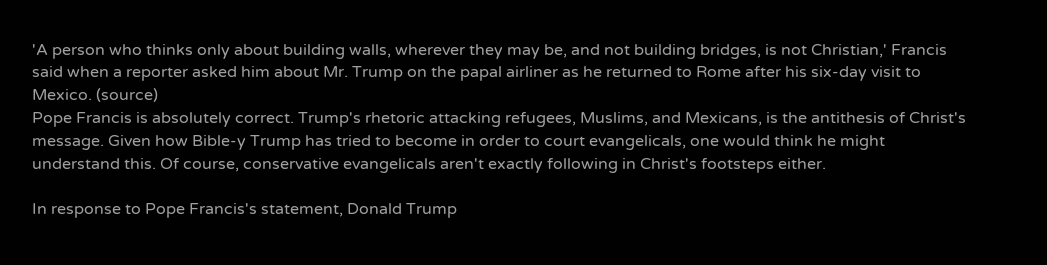'A person who thinks only about building walls, wherever they may be, and not building bridges, is not Christian,' Francis said when a reporter asked him about Mr. Trump on the papal airliner as he returned to Rome after his six-day visit to Mexico. (source)
Pope Francis is absolutely correct. Trump's rhetoric attacking refugees, Muslims, and Mexicans, is the antithesis of Christ's message. Given how Bible-y Trump has tried to become in order to court evangelicals, one would think he might understand this. Of course, conservative evangelicals aren't exactly following in Christ's footsteps either.

In response to Pope Francis's statement, Donald Trump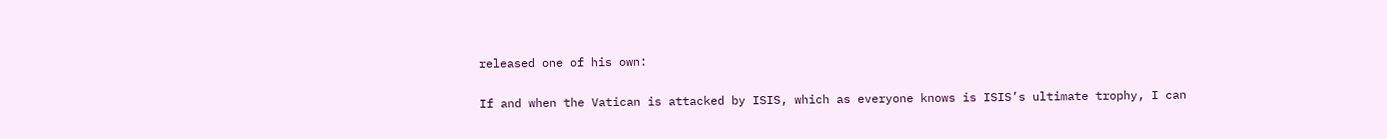released one of his own:

If and when the Vatican is attacked by ISIS, which as everyone knows is ISIS’s ultimate trophy, I can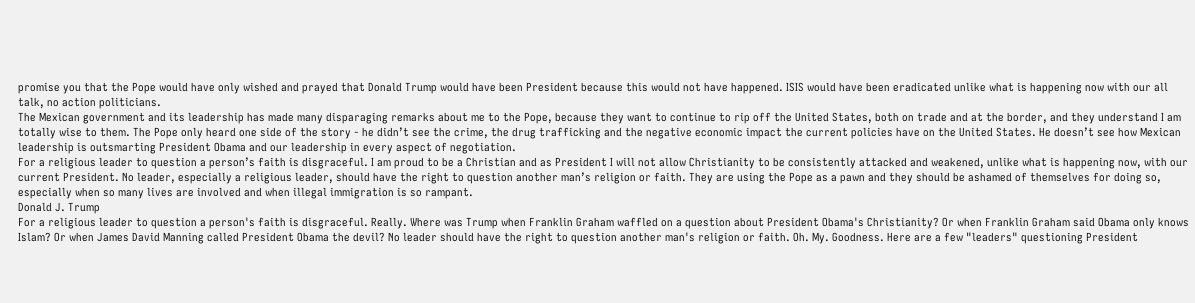promise you that the Pope would have only wished and prayed that Donald Trump would have been President because this would not have happened. ISIS would have been eradicated unlike what is happening now with our all talk, no action politicians.
The Mexican government and its leadership has made many disparaging remarks about me to the Pope, because they want to continue to rip off the United States, both on trade and at the border, and they understand I am totally wise to them. The Pope only heard one side of the story - he didn’t see the crime, the drug trafficking and the negative economic impact the current policies have on the United States. He doesn’t see how Mexican leadership is outsmarting President Obama and our leadership in every aspect of negotiation.
For a religious leader to question a person’s faith is disgraceful. I am proud to be a Christian and as President I will not allow Christianity to be consistently attacked and weakened, unlike what is happening now, with our current President. No leader, especially a religious leader, should have the right to question another man’s religion or faith. They are using the Pope as a pawn and they should be ashamed of themselves for doing so, especially when so many lives are involved and when illegal immigration is so rampant.
Donald J. Trump
For a religious leader to question a person's faith is disgraceful. Really. Where was Trump when Franklin Graham waffled on a question about President Obama's Christianity? Or when Franklin Graham said Obama only knows Islam? Or when James David Manning called President Obama the devil? No leader should have the right to question another man's religion or faith. Oh. My. Goodness. Here are a few "leaders" questioning President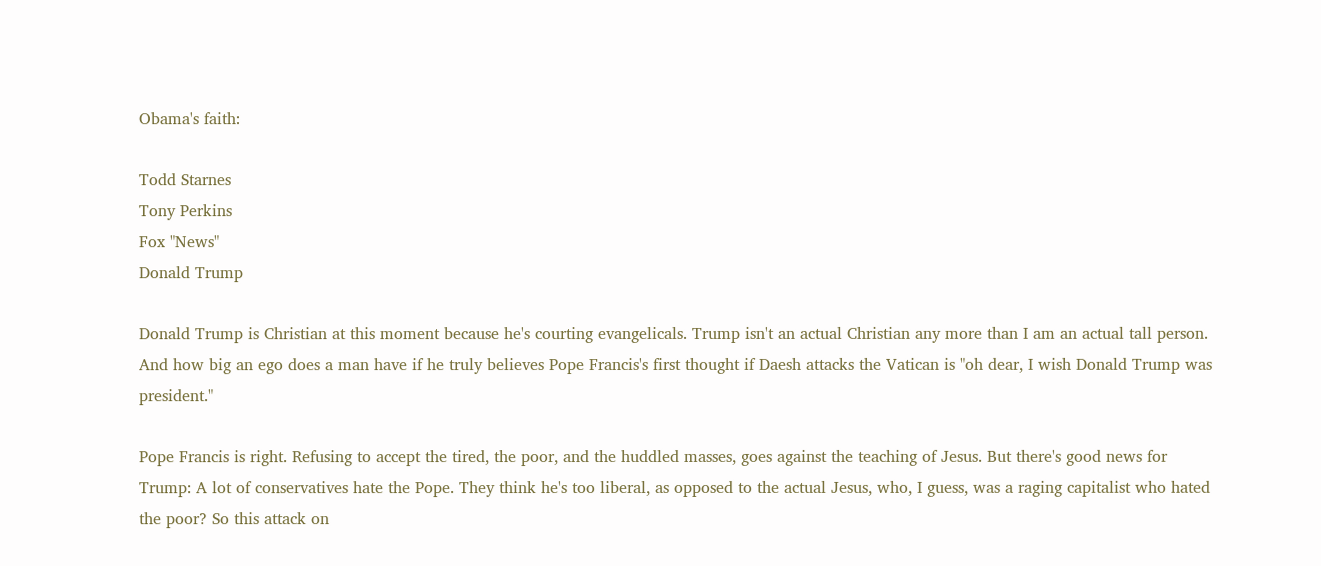Obama's faith:

Todd Starnes
Tony Perkins
Fox "News"
Donald Trump

Donald Trump is Christian at this moment because he's courting evangelicals. Trump isn't an actual Christian any more than I am an actual tall person. And how big an ego does a man have if he truly believes Pope Francis's first thought if Daesh attacks the Vatican is "oh dear, I wish Donald Trump was president."

Pope Francis is right. Refusing to accept the tired, the poor, and the huddled masses, goes against the teaching of Jesus. But there's good news for Trump: A lot of conservatives hate the Pope. They think he's too liberal, as opposed to the actual Jesus, who, I guess, was a raging capitalist who hated the poor? So this attack on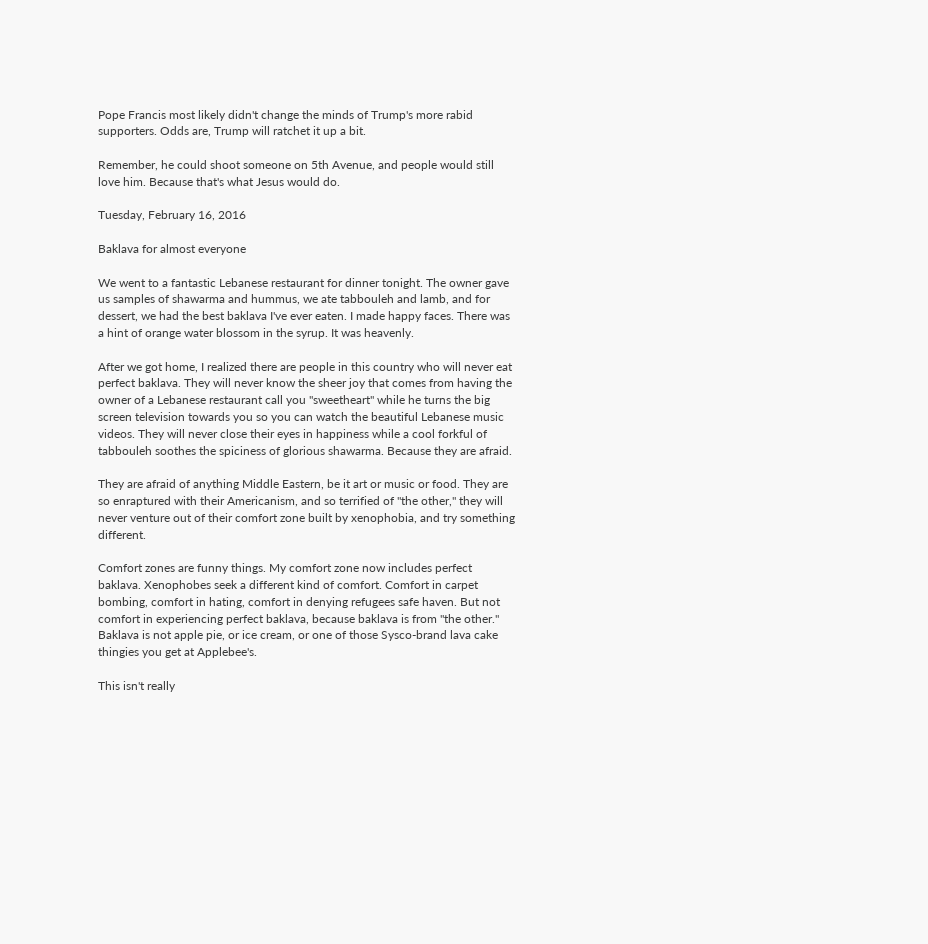Pope Francis most likely didn't change the minds of Trump's more rabid supporters. Odds are, Trump will ratchet it up a bit.

Remember, he could shoot someone on 5th Avenue, and people would still love him. Because that's what Jesus would do.

Tuesday, February 16, 2016

Baklava for almost everyone

We went to a fantastic Lebanese restaurant for dinner tonight. The owner gave us samples of shawarma and hummus, we ate tabbouleh and lamb, and for dessert, we had the best baklava I've ever eaten. I made happy faces. There was a hint of orange water blossom in the syrup. It was heavenly.

After we got home, I realized there are people in this country who will never eat perfect baklava. They will never know the sheer joy that comes from having the owner of a Lebanese restaurant call you "sweetheart" while he turns the big screen television towards you so you can watch the beautiful Lebanese music videos. They will never close their eyes in happiness while a cool forkful of tabbouleh soothes the spiciness of glorious shawarma. Because they are afraid.

They are afraid of anything Middle Eastern, be it art or music or food. They are so enraptured with their Americanism, and so terrified of "the other," they will never venture out of their comfort zone built by xenophobia, and try something different.

Comfort zones are funny things. My comfort zone now includes perfect baklava. Xenophobes seek a different kind of comfort. Comfort in carpet bombing, comfort in hating, comfort in denying refugees safe haven. But not comfort in experiencing perfect baklava, because baklava is from "the other." Baklava is not apple pie, or ice cream, or one of those Sysco-brand lava cake thingies you get at Applebee's.

This isn't really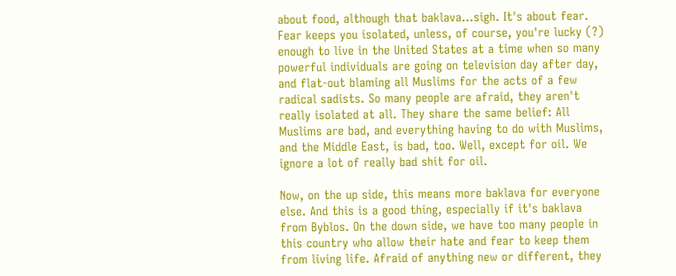about food, although that baklava...sigh. It's about fear. Fear keeps you isolated, unless, of course, you're lucky (?) enough to live in the United States at a time when so many powerful individuals are going on television day after day, and flat-out blaming all Muslims for the acts of a few radical sadists. So many people are afraid, they aren't really isolated at all. They share the same belief: All Muslims are bad, and everything having to do with Muslims, and the Middle East, is bad, too. Well, except for oil. We ignore a lot of really bad shit for oil.

Now, on the up side, this means more baklava for everyone else. And this is a good thing, especially if it's baklava from Byblos. On the down side, we have too many people in this country who allow their hate and fear to keep them from living life. Afraid of anything new or different, they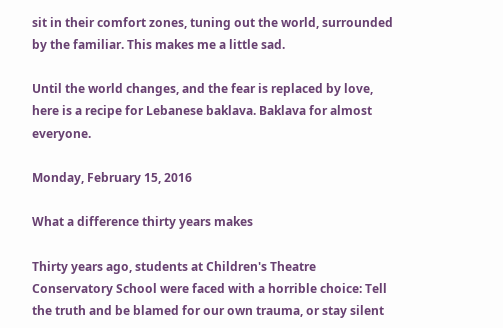sit in their comfort zones, tuning out the world, surrounded by the familiar. This makes me a little sad.

Until the world changes, and the fear is replaced by love, here is a recipe for Lebanese baklava. Baklava for almost everyone.

Monday, February 15, 2016

What a difference thirty years makes

Thirty years ago, students at Children's Theatre Conservatory School were faced with a horrible choice: Tell the truth and be blamed for our own trauma, or stay silent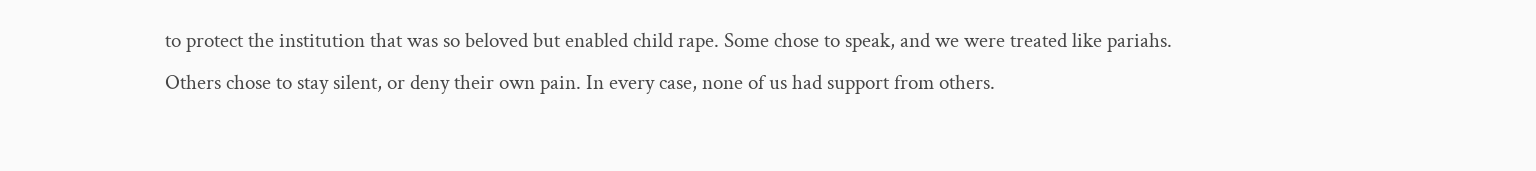to protect the institution that was so beloved but enabled child rape. Some chose to speak, and we were treated like pariahs. Others chose to stay silent, or deny their own pain. In every case, none of us had support from others.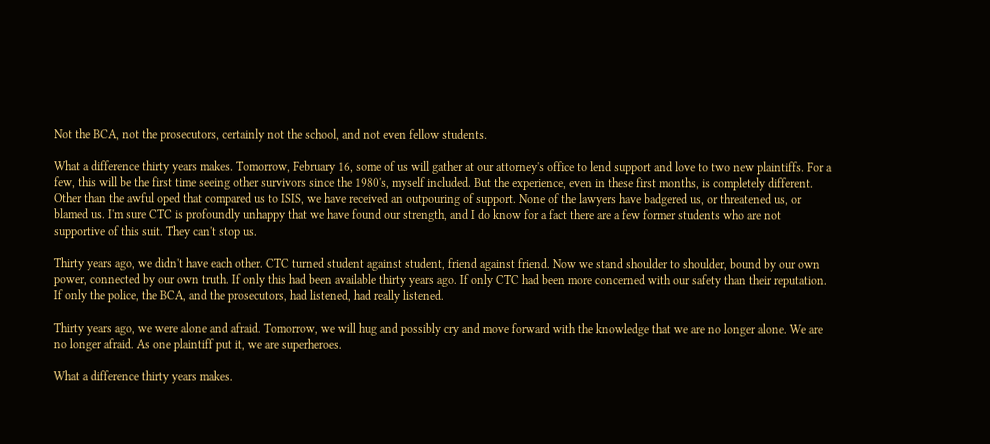Not the BCA, not the prosecutors, certainly not the school, and not even fellow students.

What a difference thirty years makes. Tomorrow, February 16, some of us will gather at our attorney's office to lend support and love to two new plaintiffs. For a few, this will be the first time seeing other survivors since the 1980's, myself included. But the experience, even in these first months, is completely different. Other than the awful oped that compared us to ISIS, we have received an outpouring of support. None of the lawyers have badgered us, or threatened us, or blamed us. I'm sure CTC is profoundly unhappy that we have found our strength, and I do know for a fact there are a few former students who are not supportive of this suit. They can't stop us.

Thirty years ago, we didn't have each other. CTC turned student against student, friend against friend. Now we stand shoulder to shoulder, bound by our own power, connected by our own truth. If only this had been available thirty years ago. If only CTC had been more concerned with our safety than their reputation. If only the police, the BCA, and the prosecutors, had listened, had really listened.

Thirty years ago, we were alone and afraid. Tomorrow, we will hug and possibly cry and move forward with the knowledge that we are no longer alone. We are no longer afraid. As one plaintiff put it, we are superheroes.

What a difference thirty years makes.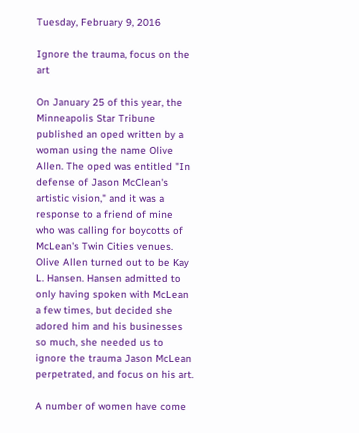Tuesday, February 9, 2016

Ignore the trauma, focus on the art

On January 25 of this year, the Minneapolis Star Tribune published an oped written by a woman using the name Olive Allen. The oped was entitled "In defense of Jason McClean's artistic vision," and it was a response to a friend of mine who was calling for boycotts of McLean's Twin Cities venues. Olive Allen turned out to be Kay L. Hansen. Hansen admitted to only having spoken with McLean a few times, but decided she adored him and his businesses so much, she needed us to ignore the trauma Jason McLean perpetrated, and focus on his art.

A number of women have come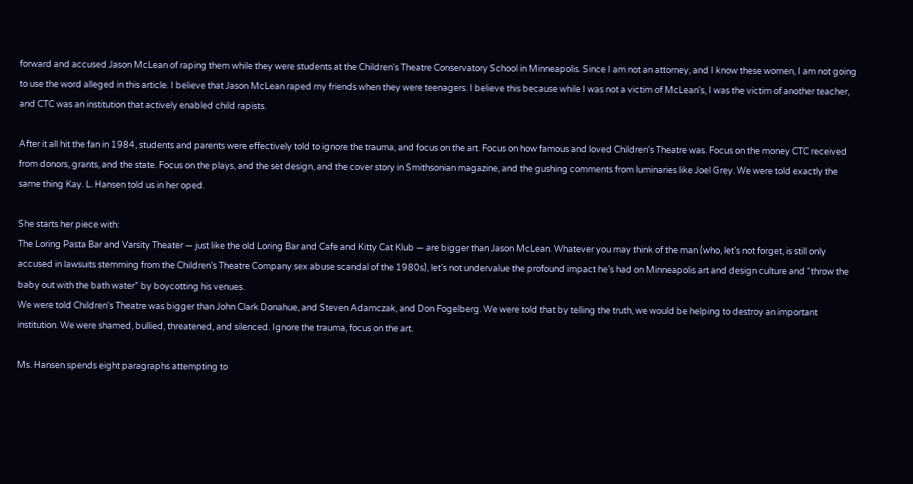forward and accused Jason McLean of raping them while they were students at the Children's Theatre Conservatory School in Minneapolis. Since I am not an attorney, and I know these women, I am not going to use the word alleged in this article. I believe that Jason McLean raped my friends when they were teenagers. I believe this because while I was not a victim of McLean's, I was the victim of another teacher, and CTC was an institution that actively enabled child rapists.

After it all hit the fan in 1984, students and parents were effectively told to ignore the trauma, and focus on the art. Focus on how famous and loved Children's Theatre was. Focus on the money CTC received from donors, grants, and the state. Focus on the plays, and the set design, and the cover story in Smithsonian magazine, and the gushing comments from luminaries like Joel Grey. We were told exactly the same thing Kay. L. Hansen told us in her oped.

She starts her piece with:
The Loring Pasta Bar and Varsity Theater — just like the old Loring Bar and Cafe and Kitty Cat Klub — are bigger than Jason McLean. Whatever you may think of the man (who, let’s not forget, is still only accused in lawsuits stemming from the Children’s Theatre Company sex abuse scandal of the 1980s), let’s not undervalue the profound impact he’s had on Minneapolis art and design culture and “throw the baby out with the bath water” by boycotting his venues.
We were told Children's Theatre was bigger than John Clark Donahue, and Steven Adamczak, and Don Fogelberg. We were told that by telling the truth, we would be helping to destroy an important institution. We were shamed, bullied, threatened, and silenced. Ignore the trauma, focus on the art.

Ms. Hansen spends eight paragraphs attempting to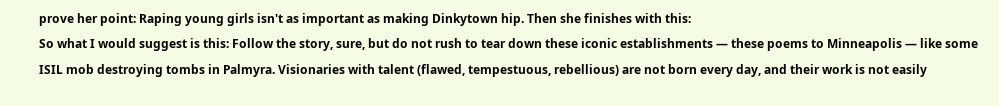prove her point: Raping young girls isn't as important as making Dinkytown hip. Then she finishes with this:
So what I would suggest is this: Follow the story, sure, but do not rush to tear down these iconic establishments — these poems to Minneapolis — like some ISIL mob destroying tombs in Palmyra. Visionaries with talent (flawed, tempestuous, rebellious) are not born every day, and their work is not easily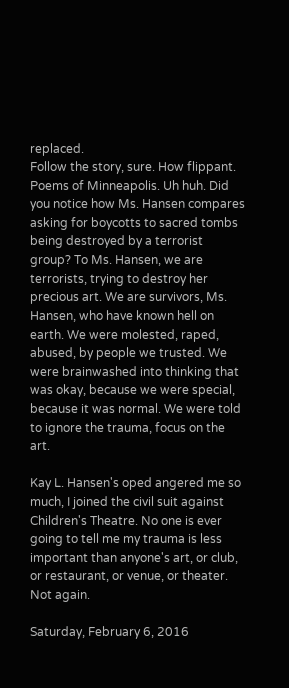replaced.
Follow the story, sure. How flippant. Poems of Minneapolis. Uh huh. Did you notice how Ms. Hansen compares asking for boycotts to sacred tombs being destroyed by a terrorist group? To Ms. Hansen, we are terrorists, trying to destroy her precious art. We are survivors, Ms. Hansen, who have known hell on earth. We were molested, raped, abused, by people we trusted. We were brainwashed into thinking that was okay, because we were special, because it was normal. We were told to ignore the trauma, focus on the art.

Kay L. Hansen's oped angered me so much, I joined the civil suit against Children's Theatre. No one is ever going to tell me my trauma is less important than anyone's art, or club, or restaurant, or venue, or theater. Not again.

Saturday, February 6, 2016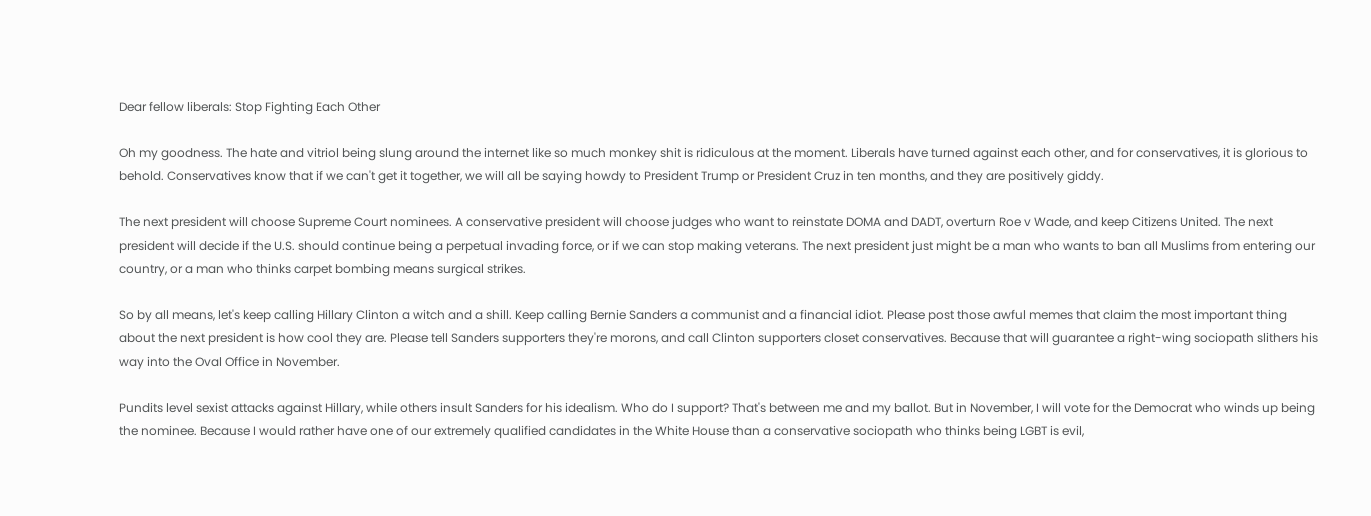Dear fellow liberals: Stop Fighting Each Other

Oh my goodness. The hate and vitriol being slung around the internet like so much monkey shit is ridiculous at the moment. Liberals have turned against each other, and for conservatives, it is glorious to behold. Conservatives know that if we can't get it together, we will all be saying howdy to President Trump or President Cruz in ten months, and they are positively giddy.

The next president will choose Supreme Court nominees. A conservative president will choose judges who want to reinstate DOMA and DADT, overturn Roe v Wade, and keep Citizens United. The next president will decide if the U.S. should continue being a perpetual invading force, or if we can stop making veterans. The next president just might be a man who wants to ban all Muslims from entering our country, or a man who thinks carpet bombing means surgical strikes.

So by all means, let's keep calling Hillary Clinton a witch and a shill. Keep calling Bernie Sanders a communist and a financial idiot. Please post those awful memes that claim the most important thing about the next president is how cool they are. Please tell Sanders supporters they're morons, and call Clinton supporters closet conservatives. Because that will guarantee a right-wing sociopath slithers his way into the Oval Office in November.

Pundits level sexist attacks against Hillary, while others insult Sanders for his idealism. Who do I support? That's between me and my ballot. But in November, I will vote for the Democrat who winds up being the nominee. Because I would rather have one of our extremely qualified candidates in the White House than a conservative sociopath who thinks being LGBT is evil,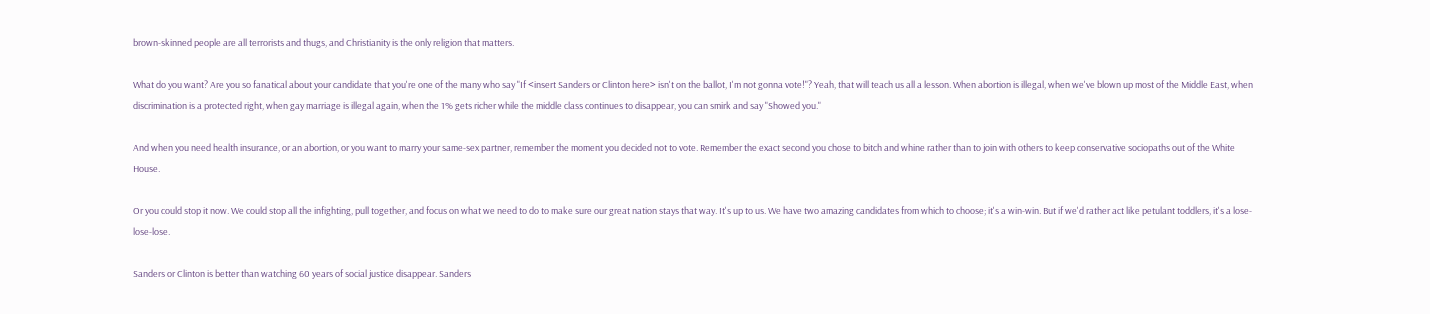brown-skinned people are all terrorists and thugs, and Christianity is the only religion that matters.

What do you want? Are you so fanatical about your candidate that you're one of the many who say "If <insert Sanders or Clinton here> isn't on the ballot, I'm not gonna vote!"? Yeah, that will teach us all a lesson. When abortion is illegal, when we've blown up most of the Middle East, when discrimination is a protected right, when gay marriage is illegal again, when the 1% gets richer while the middle class continues to disappear, you can smirk and say "Showed you."

And when you need health insurance, or an abortion, or you want to marry your same-sex partner, remember the moment you decided not to vote. Remember the exact second you chose to bitch and whine rather than to join with others to keep conservative sociopaths out of the White House.

Or you could stop it now. We could stop all the infighting, pull together, and focus on what we need to do to make sure our great nation stays that way. It's up to us. We have two amazing candidates from which to choose; it's a win-win. But if we'd rather act like petulant toddlers, it's a lose-lose-lose.

Sanders or Clinton is better than watching 60 years of social justice disappear. Sanders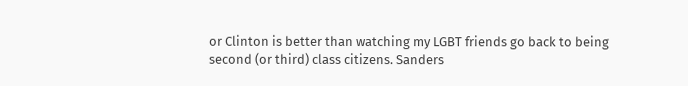or Clinton is better than watching my LGBT friends go back to being second (or third) class citizens. Sanders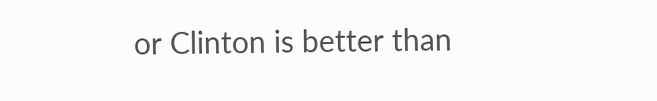or Clinton is better than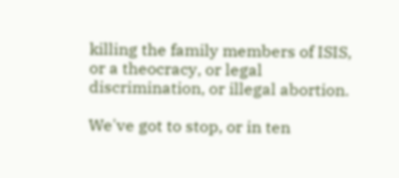killing the family members of ISIS, or a theocracy, or legal discrimination, or illegal abortion.

We've got to stop, or in ten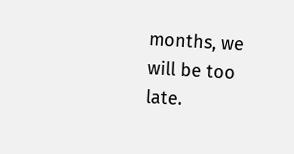months, we will be too late.